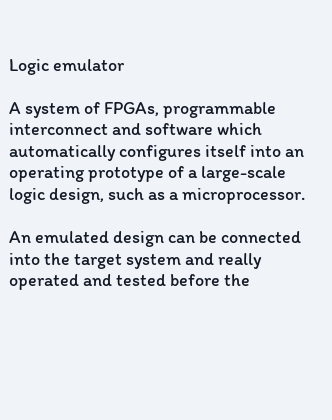Logic emulator

A system of FPGAs, programmable interconnect and software which automatically configures itself into an operating prototype of a large-scale logic design, such as a microprocessor.

An emulated design can be connected into the target system and really operated and tested before the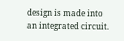design is made into an integrated circuit.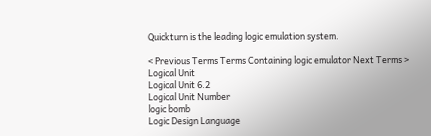Quickturn is the leading logic emulation system.

< Previous Terms Terms Containing logic emulator Next Terms >
Logical Unit
Logical Unit 6.2
Logical Unit Number
logic bomb
Logic Design Language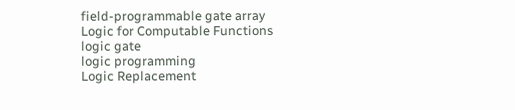field-programmable gate array
Logic for Computable Functions
logic gate
logic programming
Logic Replacement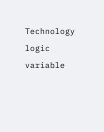Technology
logic variable